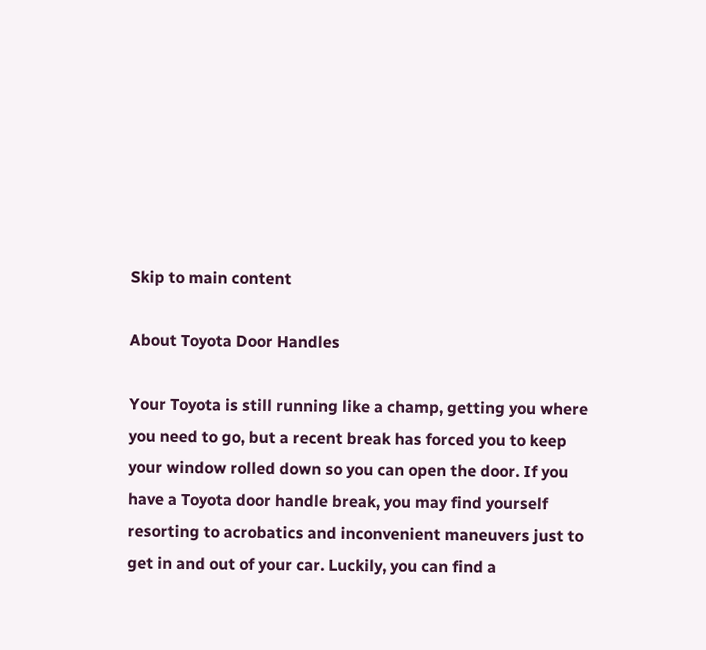Skip to main content

About Toyota Door Handles

Your Toyota is still running like a champ, getting you where you need to go, but a recent break has forced you to keep your window rolled down so you can open the door. If you have a Toyota door handle break, you may find yourself resorting to acrobatics and inconvenient maneuvers just to get in and out of your car. Luckily, you can find a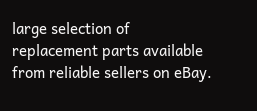large selection of replacement parts available from reliable sellers on eBay.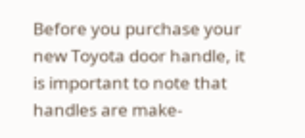Before you purchase your new Toyota door handle, it is important to note that handles are make-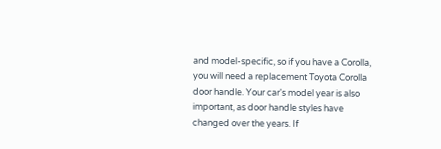and model-specific, so if you have a Corolla, you will need a replacement Toyota Corolla door handle. Your car's model year is also important, as door handle styles have changed over the years. If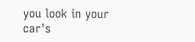you look in your car's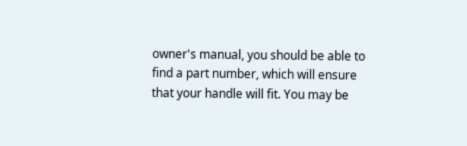owner's manual, you should be able to find a part number, which will ensure that your handle will fit. You may be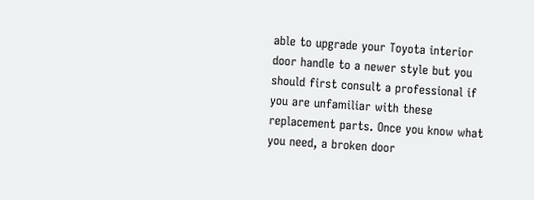able to upgrade your Toyota interior door handle to a newer style but you should first consult a professional if you are unfamiliar with these replacement parts. Once you know what you need, a broken door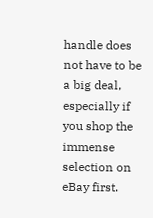handle does not have to be a big deal, especially if you shop the immense selection on eBay first.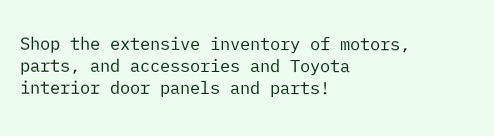Shop the extensive inventory of motors, parts, and accessories and Toyota interior door panels and parts!